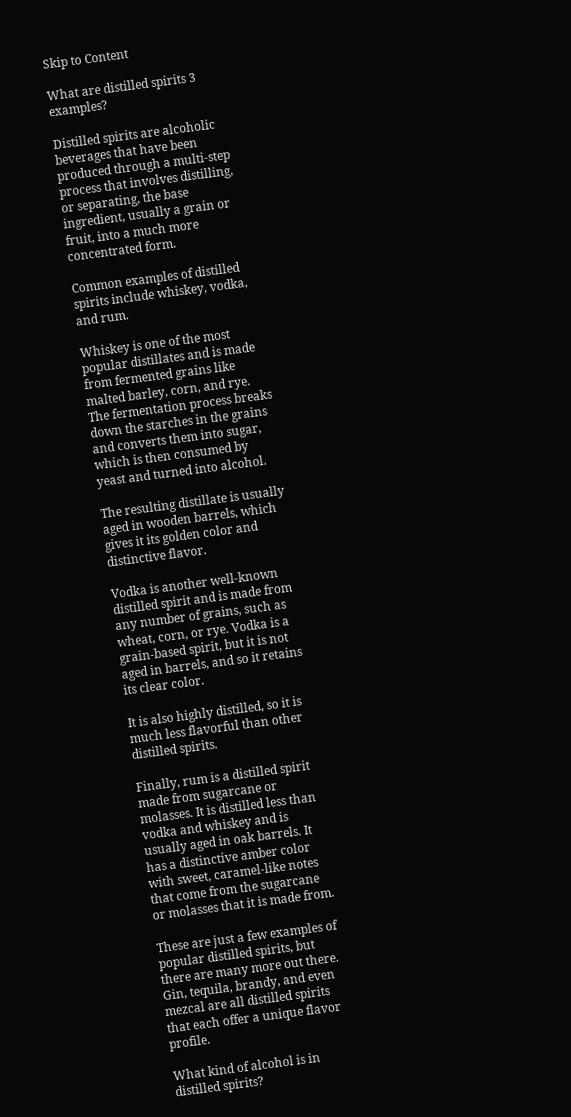Skip to Content

What are distilled spirits 3 examples?

Distilled spirits are alcoholic beverages that have been produced through a multi-step process that involves distilling, or separating, the base ingredient, usually a grain or fruit, into a much more concentrated form.

Common examples of distilled spirits include whiskey, vodka, and rum.

Whiskey is one of the most popular distillates and is made from fermented grains like malted barley, corn, and rye. The fermentation process breaks down the starches in the grains and converts them into sugar, which is then consumed by yeast and turned into alcohol.

The resulting distillate is usually aged in wooden barrels, which gives it its golden color and distinctive flavor.

Vodka is another well-known distilled spirit and is made from any number of grains, such as wheat, corn, or rye. Vodka is a grain-based spirit, but it is not aged in barrels, and so it retains its clear color.

It is also highly distilled, so it is much less flavorful than other distilled spirits.

Finally, rum is a distilled spirit made from sugarcane or molasses. It is distilled less than vodka and whiskey and is usually aged in oak barrels. It has a distinctive amber color with sweet, caramel-like notes that come from the sugarcane or molasses that it is made from.

These are just a few examples of popular distilled spirits, but there are many more out there. Gin, tequila, brandy, and even mezcal are all distilled spirits that each offer a unique flavor profile.

What kind of alcohol is in distilled spirits?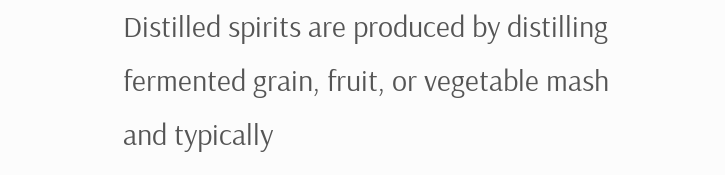Distilled spirits are produced by distilling fermented grain, fruit, or vegetable mash and typically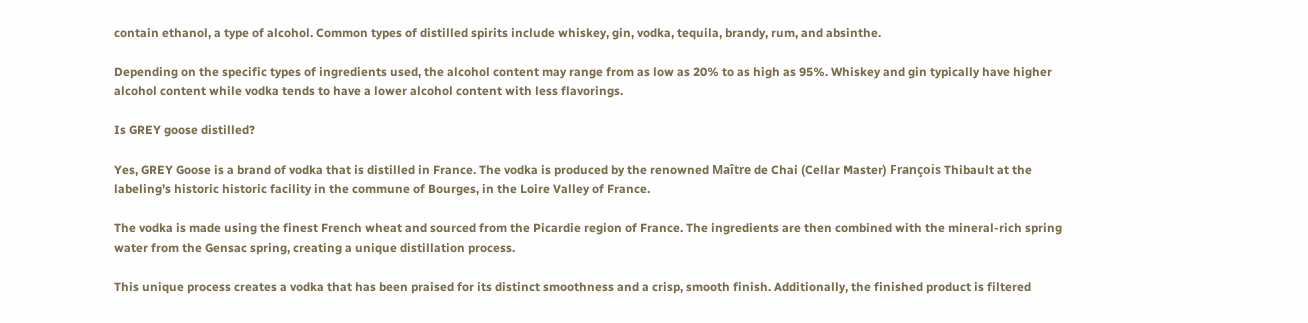contain ethanol, a type of alcohol. Common types of distilled spirits include whiskey, gin, vodka, tequila, brandy, rum, and absinthe.

Depending on the specific types of ingredients used, the alcohol content may range from as low as 20% to as high as 95%. Whiskey and gin typically have higher alcohol content while vodka tends to have a lower alcohol content with less flavorings.

Is GREY goose distilled?

Yes, GREY Goose is a brand of vodka that is distilled in France. The vodka is produced by the renowned Maître de Chai (Cellar Master) François Thibault at the labeling’s historic historic facility in the commune of Bourges, in the Loire Valley of France.

The vodka is made using the finest French wheat and sourced from the Picardie region of France. The ingredients are then combined with the mineral-rich spring water from the Gensac spring, creating a unique distillation process.

This unique process creates a vodka that has been praised for its distinct smoothness and a crisp, smooth finish. Additionally, the finished product is filtered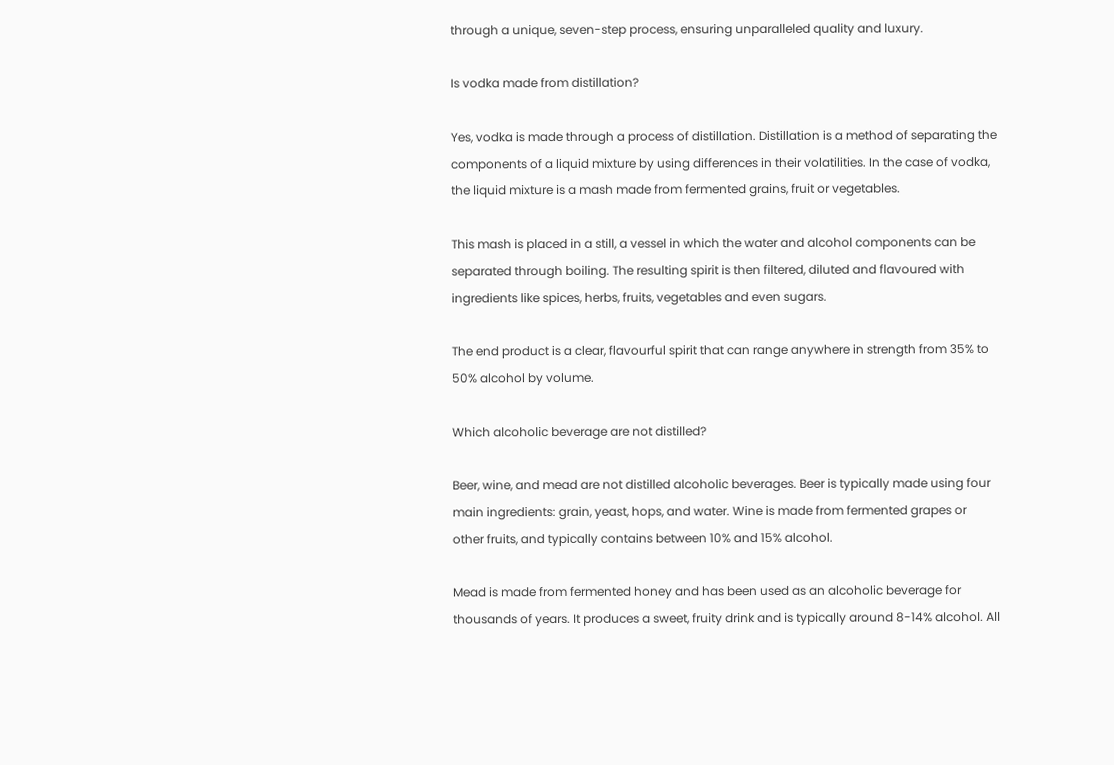through a unique, seven-step process, ensuring unparalleled quality and luxury.

Is vodka made from distillation?

Yes, vodka is made through a process of distillation. Distillation is a method of separating the components of a liquid mixture by using differences in their volatilities. In the case of vodka, the liquid mixture is a mash made from fermented grains, fruit or vegetables.

This mash is placed in a still, a vessel in which the water and alcohol components can be separated through boiling. The resulting spirit is then filtered, diluted and flavoured with ingredients like spices, herbs, fruits, vegetables and even sugars.

The end product is a clear, flavourful spirit that can range anywhere in strength from 35% to 50% alcohol by volume.

Which alcoholic beverage are not distilled?

Beer, wine, and mead are not distilled alcoholic beverages. Beer is typically made using four main ingredients: grain, yeast, hops, and water. Wine is made from fermented grapes or other fruits, and typically contains between 10% and 15% alcohol.

Mead is made from fermented honey and has been used as an alcoholic beverage for thousands of years. It produces a sweet, fruity drink and is typically around 8-14% alcohol. All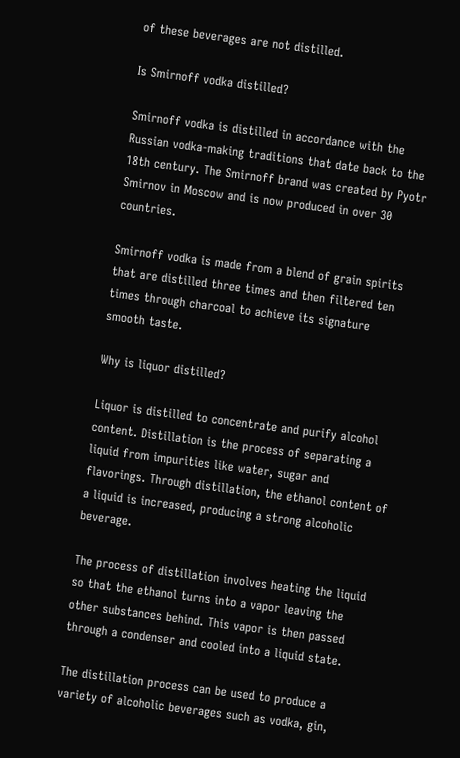of these beverages are not distilled.

Is Smirnoff vodka distilled?

Smirnoff vodka is distilled in accordance with the Russian vodka-making traditions that date back to the 18th century. The Smirnoff brand was created by Pyotr Smirnov in Moscow and is now produced in over 30 countries.

Smirnoff vodka is made from a blend of grain spirits that are distilled three times and then filtered ten times through charcoal to achieve its signature smooth taste.

Why is liquor distilled?

Liquor is distilled to concentrate and purify alcohol content. Distillation is the process of separating a liquid from impurities like water, sugar and flavorings. Through distillation, the ethanol content of a liquid is increased, producing a strong alcoholic beverage.

The process of distillation involves heating the liquid so that the ethanol turns into a vapor leaving the other substances behind. This vapor is then passed through a condenser and cooled into a liquid state.

The distillation process can be used to produce a variety of alcoholic beverages such as vodka, gin,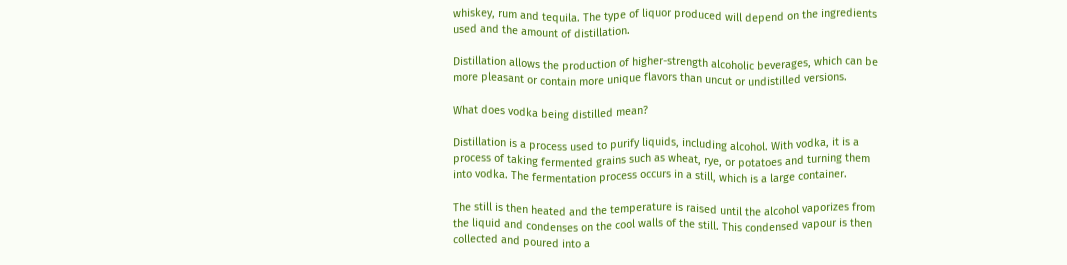whiskey, rum and tequila. The type of liquor produced will depend on the ingredients used and the amount of distillation.

Distillation allows the production of higher-strength alcoholic beverages, which can be more pleasant or contain more unique flavors than uncut or undistilled versions.

What does vodka being distilled mean?

Distillation is a process used to purify liquids, including alcohol. With vodka, it is a process of taking fermented grains such as wheat, rye, or potatoes and turning them into vodka. The fermentation process occurs in a still, which is a large container.

The still is then heated and the temperature is raised until the alcohol vaporizes from the liquid and condenses on the cool walls of the still. This condensed vapour is then collected and poured into a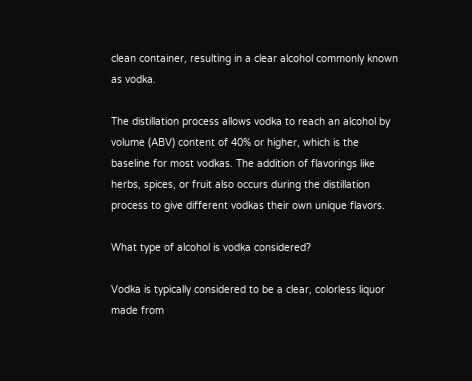clean container, resulting in a clear alcohol commonly known as vodka.

The distillation process allows vodka to reach an alcohol by volume (ABV) content of 40% or higher, which is the baseline for most vodkas. The addition of flavorings like herbs, spices, or fruit also occurs during the distillation process to give different vodkas their own unique flavors.

What type of alcohol is vodka considered?

Vodka is typically considered to be a clear, colorless liquor made from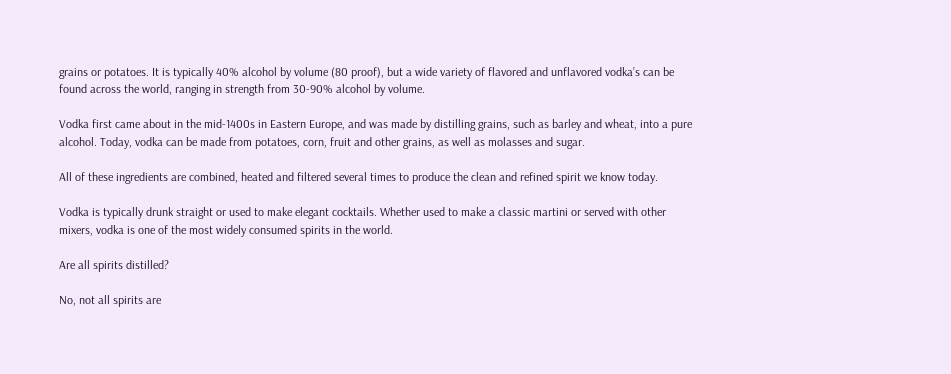grains or potatoes. It is typically 40% alcohol by volume (80 proof), but a wide variety of flavored and unflavored vodka’s can be found across the world, ranging in strength from 30-90% alcohol by volume.

Vodka first came about in the mid-1400s in Eastern Europe, and was made by distilling grains, such as barley and wheat, into a pure alcohol. Today, vodka can be made from potatoes, corn, fruit and other grains, as well as molasses and sugar.

All of these ingredients are combined, heated and filtered several times to produce the clean and refined spirit we know today.

Vodka is typically drunk straight or used to make elegant cocktails. Whether used to make a classic martini or served with other mixers, vodka is one of the most widely consumed spirits in the world.

Are all spirits distilled?

No, not all spirits are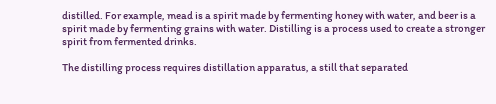distilled. For example, mead is a spirit made by fermenting honey with water, and beer is a spirit made by fermenting grains with water. Distilling is a process used to create a stronger spirit from fermented drinks.

The distilling process requires distillation apparatus, a still that separated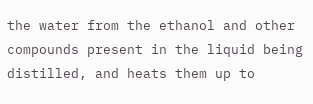the water from the ethanol and other compounds present in the liquid being distilled, and heats them up to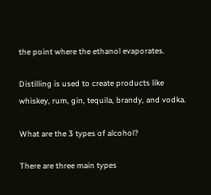the point where the ethanol evaporates.

Distilling is used to create products like whiskey, rum, gin, tequila, brandy, and vodka.

What are the 3 types of alcohol?

There are three main types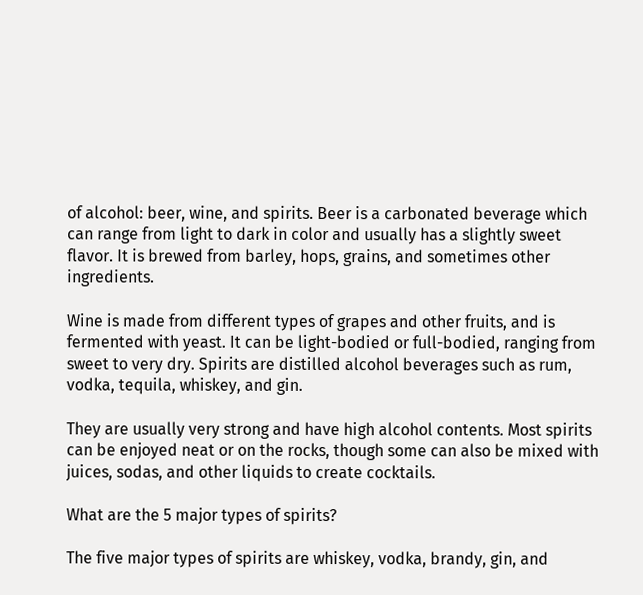of alcohol: beer, wine, and spirits. Beer is a carbonated beverage which can range from light to dark in color and usually has a slightly sweet flavor. It is brewed from barley, hops, grains, and sometimes other ingredients.

Wine is made from different types of grapes and other fruits, and is fermented with yeast. It can be light-bodied or full-bodied, ranging from sweet to very dry. Spirits are distilled alcohol beverages such as rum, vodka, tequila, whiskey, and gin.

They are usually very strong and have high alcohol contents. Most spirits can be enjoyed neat or on the rocks, though some can also be mixed with juices, sodas, and other liquids to create cocktails.

What are the 5 major types of spirits?

The five major types of spirits are whiskey, vodka, brandy, gin, and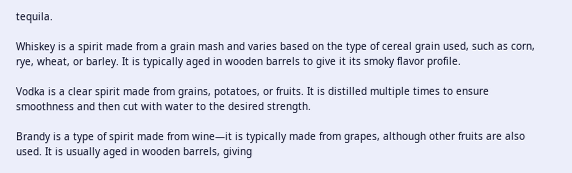tequila.

Whiskey is a spirit made from a grain mash and varies based on the type of cereal grain used, such as corn, rye, wheat, or barley. It is typically aged in wooden barrels to give it its smoky flavor profile.

Vodka is a clear spirit made from grains, potatoes, or fruits. It is distilled multiple times to ensure smoothness and then cut with water to the desired strength.

Brandy is a type of spirit made from wine—it is typically made from grapes, although other fruits are also used. It is usually aged in wooden barrels, giving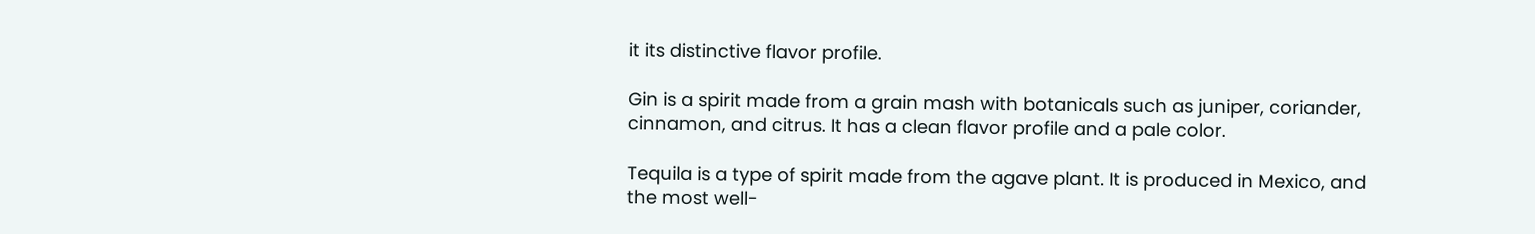it its distinctive flavor profile.

Gin is a spirit made from a grain mash with botanicals such as juniper, coriander, cinnamon, and citrus. It has a clean flavor profile and a pale color.

Tequila is a type of spirit made from the agave plant. It is produced in Mexico, and the most well-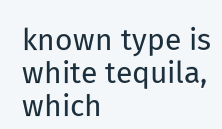known type is white tequila, which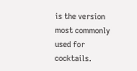is the version most commonly used for cocktails.